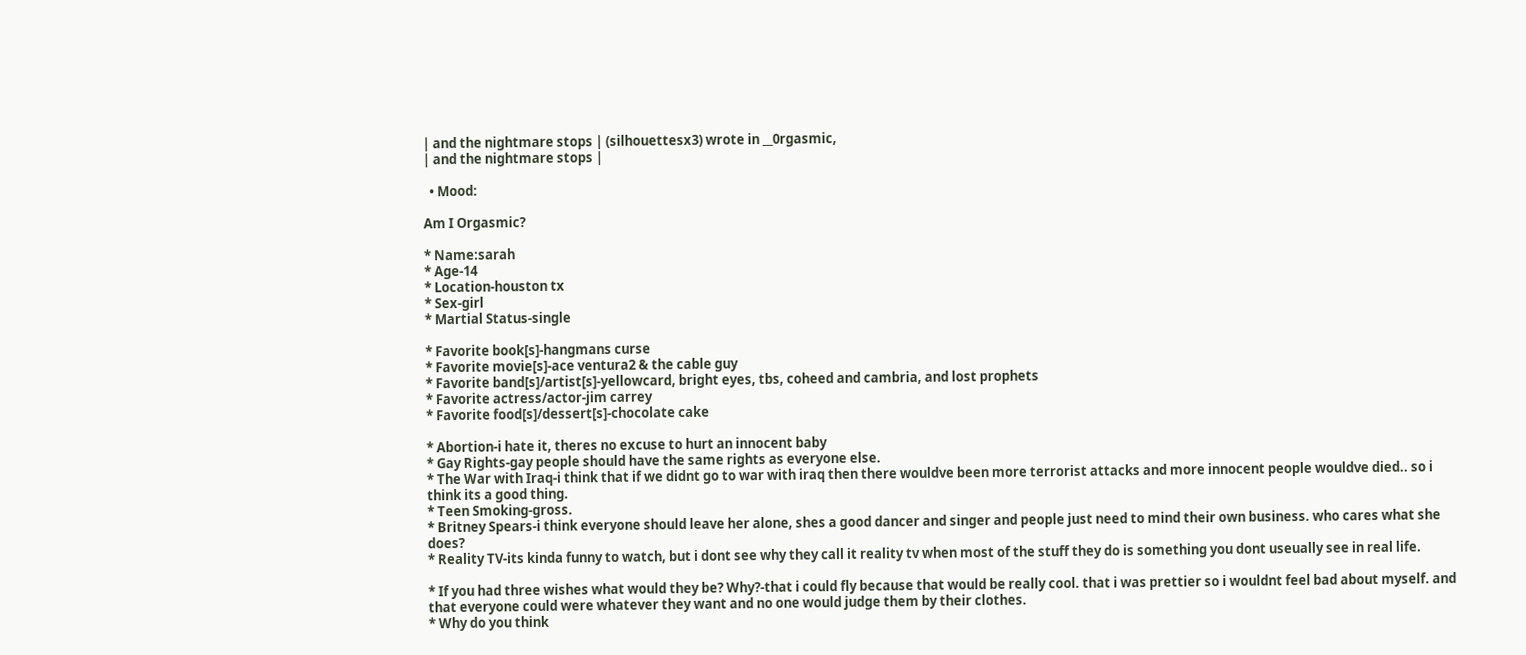| and the nightmare stops | (silhouettesx3) wrote in __0rgasmic,
| and the nightmare stops |

  • Mood:

Am I Orgasmic?

* Name:sarah
* Age-14
* Location-houston tx
* Sex-girl
* Martial Status-single

* Favorite book[s]-hangmans curse
* Favorite movie[s]-ace ventura2 & the cable guy
* Favorite band[s]/artist[s]-yellowcard, bright eyes, tbs, coheed and cambria, and lost prophets
* Favorite actress/actor-jim carrey
* Favorite food[s]/dessert[s]-chocolate cake

* Abortion-i hate it, theres no excuse to hurt an innocent baby
* Gay Rights-gay people should have the same rights as everyone else.
* The War with Iraq-i think that if we didnt go to war with iraq then there wouldve been more terrorist attacks and more innocent people wouldve died.. so i think its a good thing.
* Teen Smoking-gross.
* Britney Spears-i think everyone should leave her alone, shes a good dancer and singer and people just need to mind their own business. who cares what she does?
* Reality TV-its kinda funny to watch, but i dont see why they call it reality tv when most of the stuff they do is something you dont useually see in real life.

* If you had three wishes what would they be? Why?-that i could fly because that would be really cool. that i was prettier so i wouldnt feel bad about myself. and that everyone could were whatever they want and no one would judge them by their clothes.
* Why do you think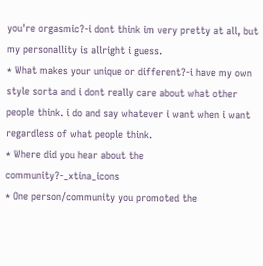you're orgasmic?-i dont think im very pretty at all, but my personallity is allright i guess.
* What makes your unique or different?-i have my own style sorta and i dont really care about what other people think. i do and say whatever i want when i want regardless of what people think.
* Where did you hear about the community?-_xtina_icons
* One person/community you promoted the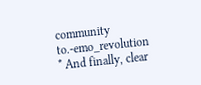community to.-emo_revolution
* And finally, clear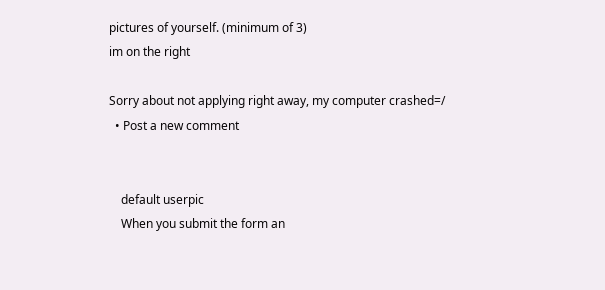pictures of yourself. (minimum of 3)
im on the right

Sorry about not applying right away, my computer crashed=/
  • Post a new comment


    default userpic
    When you submit the form an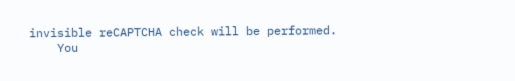invisible reCAPTCHA check will be performed.
    You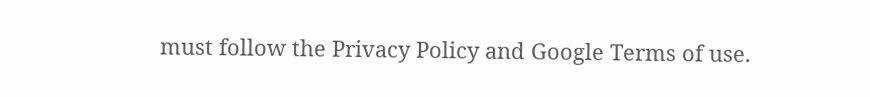must follow the Privacy Policy and Google Terms of use.